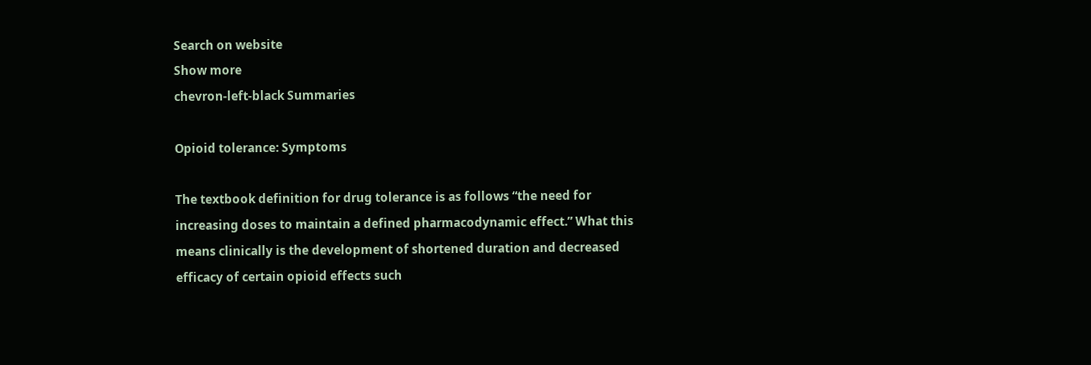Search on website
Show more
chevron-left-black Summaries

Opioid tolerance: Symptoms

The textbook definition for drug tolerance is as follows “the need for increasing doses to maintain a defined pharmacodynamic effect.” What this means clinically is the development of shortened duration and decreased efficacy of certain opioid effects such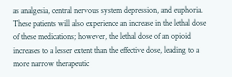as analgesia, central nervous system depression, and euphoria. These patients will also experience an increase in the lethal dose of these medications; however, the lethal dose of an opioid increases to a lesser extent than the effective dose, leading to a more narrow therapeutic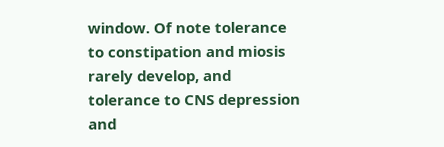window. Of note tolerance to constipation and miosis rarely develop, and tolerance to CNS depression and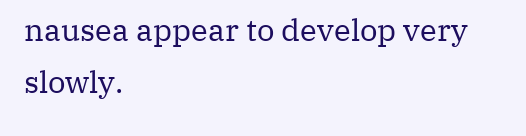nausea appear to develop very slowly.